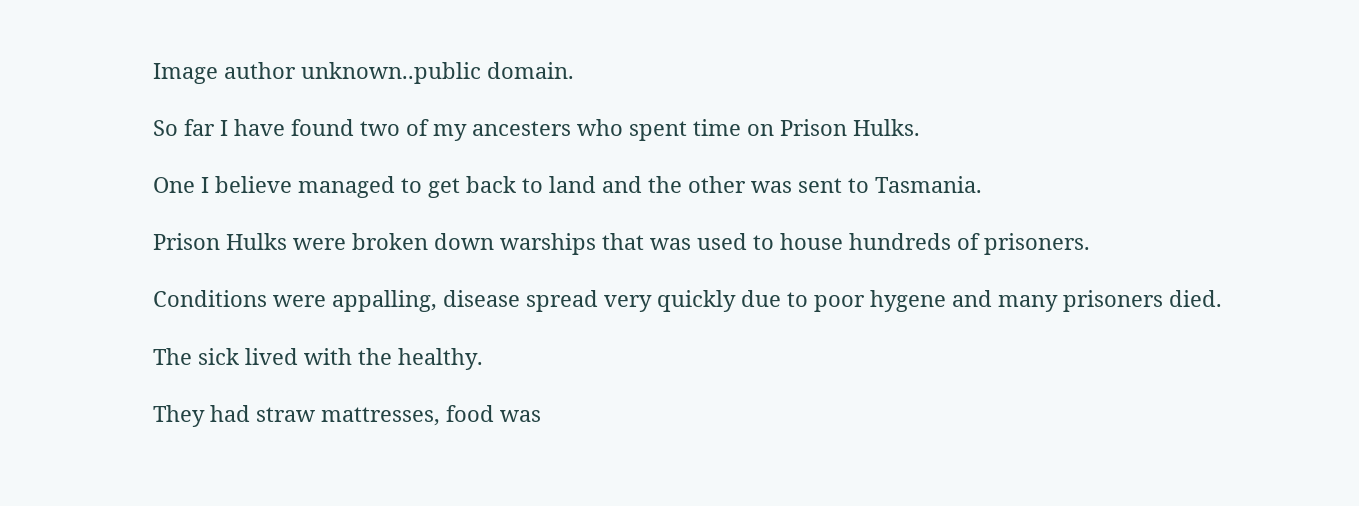Image author unknown..public domain.

So far I have found two of my ancesters who spent time on Prison Hulks.

One I believe managed to get back to land and the other was sent to Tasmania.

Prison Hulks were broken down warships that was used to house hundreds of prisoners.

Conditions were appalling, disease spread very quickly due to poor hygene and many prisoners died.

The sick lived with the healthy.

They had straw mattresses, food was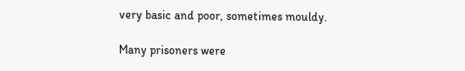very basic and poor, sometimes mouldy.

Many prisoners were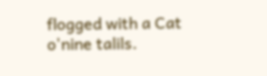flogged with a Cat o'nine talils.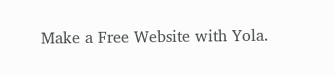Make a Free Website with Yola.